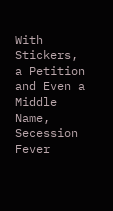With Stickers, a Petition and Even a Middle Name, Secession Fever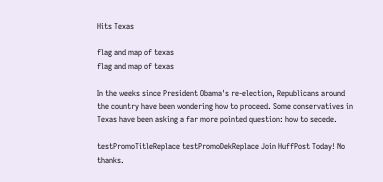Hits Texas

flag and map of texas
flag and map of texas

In the weeks since President Obama's re-election, Republicans around the country have been wondering how to proceed. Some conservatives in Texas have been asking a far more pointed question: how to secede.

testPromoTitleReplace testPromoDekReplace Join HuffPost Today! No thanks.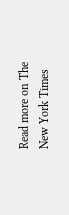Read more on The New York Times